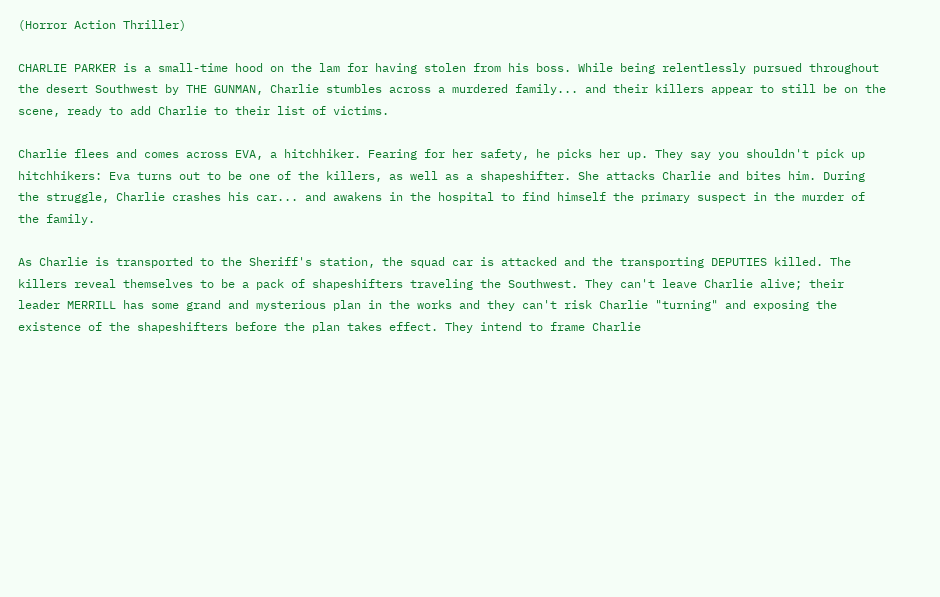(Horror Action Thriller)

CHARLIE PARKER is a small-time hood on the lam for having stolen from his boss. While being relentlessly pursued throughout the desert Southwest by THE GUNMAN, Charlie stumbles across a murdered family... and their killers appear to still be on the scene, ready to add Charlie to their list of victims.

Charlie flees and comes across EVA, a hitchhiker. Fearing for her safety, he picks her up. They say you shouldn't pick up hitchhikers: Eva turns out to be one of the killers, as well as a shapeshifter. She attacks Charlie and bites him. During the struggle, Charlie crashes his car... and awakens in the hospital to find himself the primary suspect in the murder of the family.

As Charlie is transported to the Sheriff's station, the squad car is attacked and the transporting DEPUTIES killed. The killers reveal themselves to be a pack of shapeshifters traveling the Southwest. They can't leave Charlie alive; their leader MERRILL has some grand and mysterious plan in the works and they can't risk Charlie "turning" and exposing the existence of the shapeshifters before the plan takes effect. They intend to frame Charlie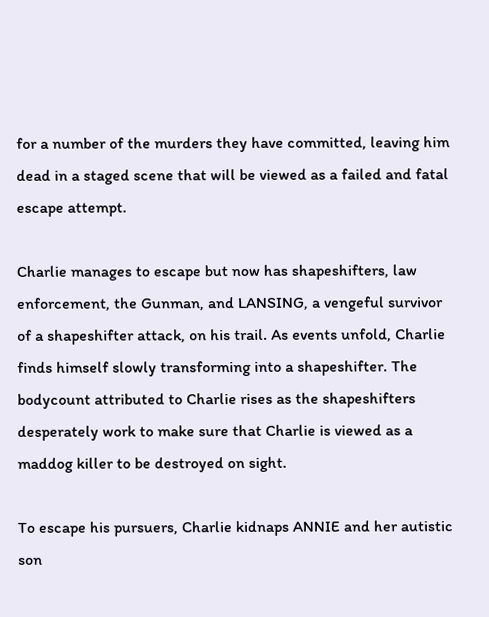for a number of the murders they have committed, leaving him dead in a staged scene that will be viewed as a failed and fatal escape attempt.

Charlie manages to escape but now has shapeshifters, law enforcement, the Gunman, and LANSING, a vengeful survivor of a shapeshifter attack, on his trail. As events unfold, Charlie finds himself slowly transforming into a shapeshifter. The bodycount attributed to Charlie rises as the shapeshifters desperately work to make sure that Charlie is viewed as a maddog killer to be destroyed on sight.

To escape his pursuers, Charlie kidnaps ANNIE and her autistic son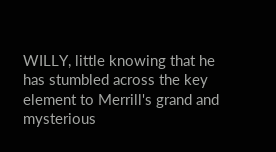WILLY, little knowing that he has stumbled across the key element to Merrill's grand and mysterious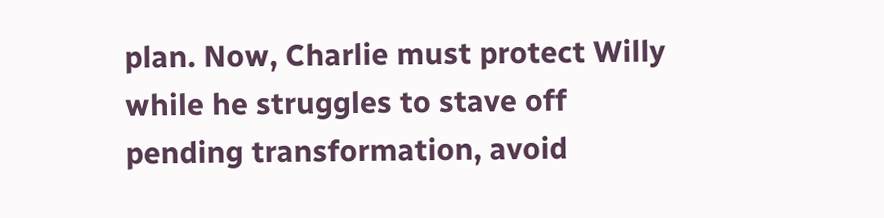plan. Now, Charlie must protect Willy while he struggles to stave off pending transformation, avoid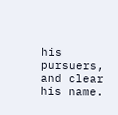his pursuers, and clear his name.